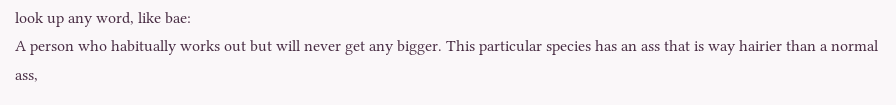look up any word, like bae:
A person who habitually works out but will never get any bigger. This particular species has an ass that is way hairier than a normal ass,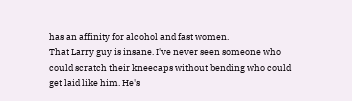has an affinity for alcohol and fast women.
That Larry guy is insane. I've never seen someone who could scratch their kneecaps without bending who could get laid like him. He's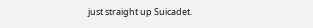just straight up Suicadet.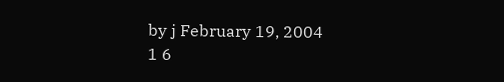by j February 19, 2004
1 6